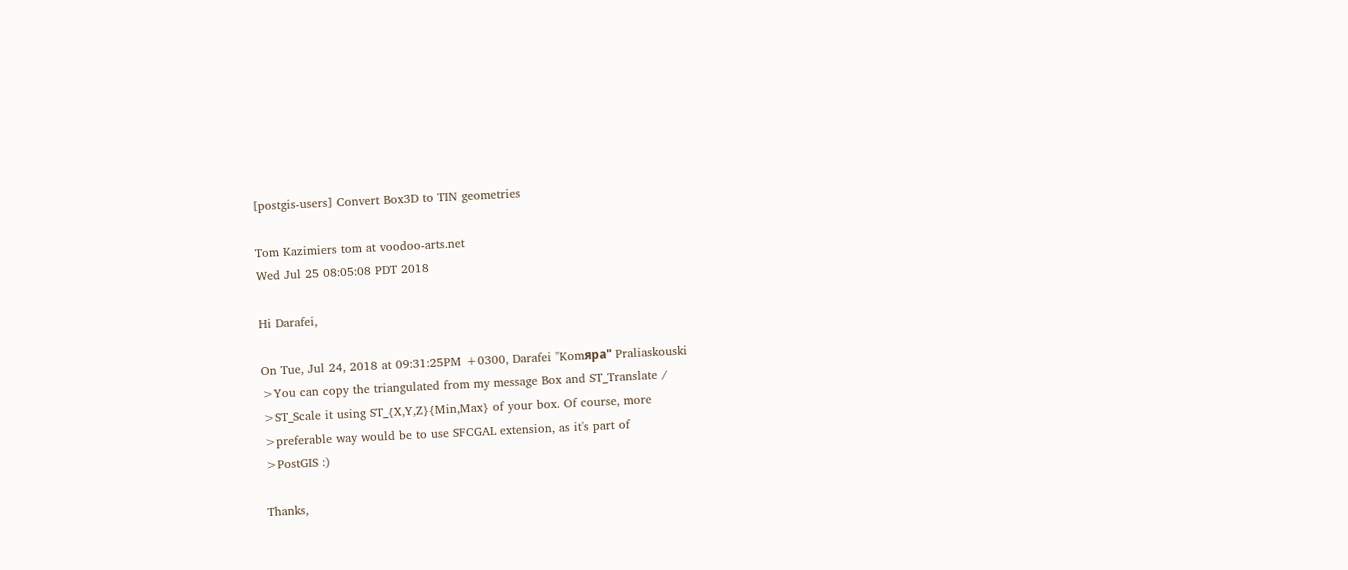[postgis-users] Convert Box3D to TIN geometries

Tom Kazimiers tom at voodoo-arts.net
Wed Jul 25 08:05:08 PDT 2018

Hi Darafei,

On Tue, Jul 24, 2018 at 09:31:25PM +0300, Darafei "Komяpa" Praliaskouski
>You can copy the triangulated from my message Box and ST_Translate /
>ST_Scale it using ST_{X,Y,Z}{Min,Max} of your box. Of course, more
>preferable way would be to use SFCGAL extension, as it's part of
>PostGIS :)

Thanks,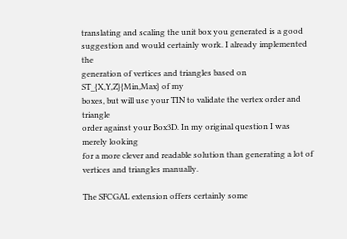translating and scaling the unit box you generated is a good
suggestion and would certainly work. I already implemented the
generation of vertices and triangles based on ST_{X,Y,Z}{Min,Max} of my
boxes, but will use your TIN to validate the vertex order and triangle
order against your Box3D. In my original question I was merely looking
for a more clever and readable solution than generating a lot of
vertices and triangles manually.

The SFCGAL extension offers certainly some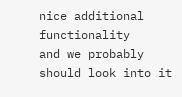nice additional functionality
and we probably should look into it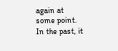again at some point. In the past, it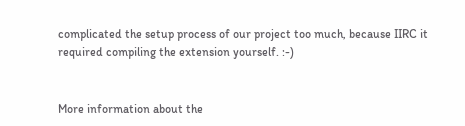complicated the setup process of our project too much, because IIRC it
required compiling the extension yourself. :-)


More information about the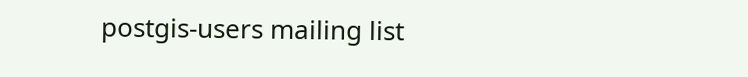postgis-users mailing list